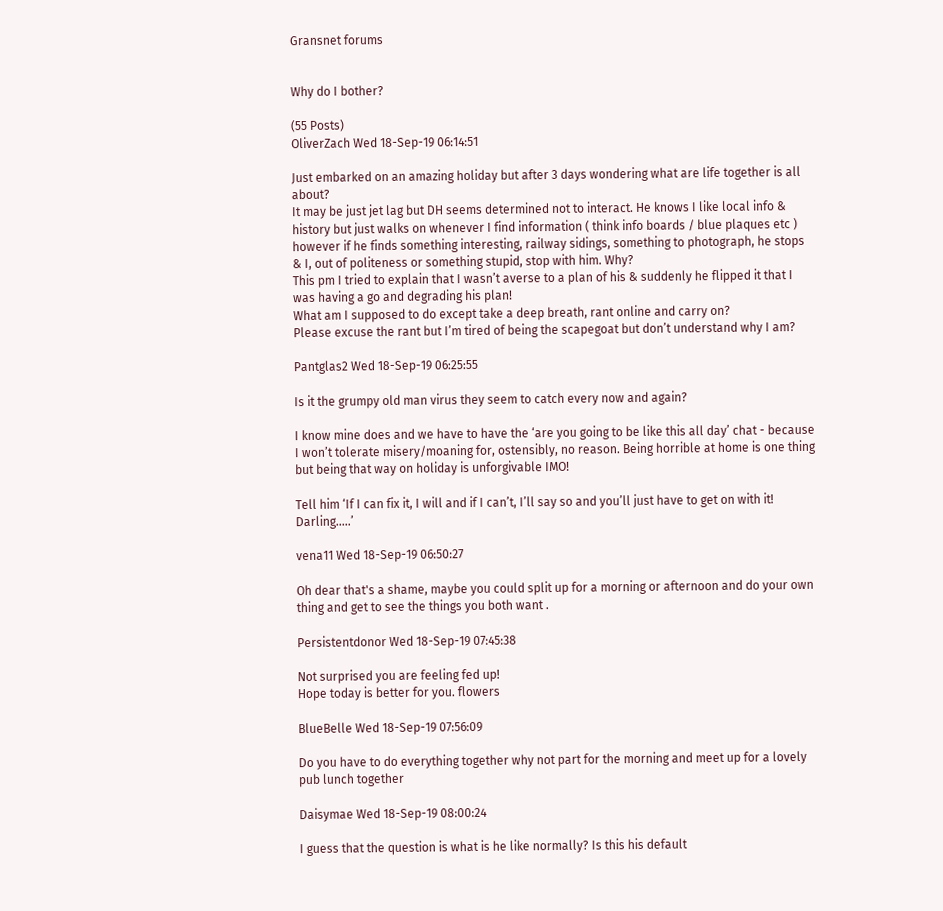Gransnet forums


Why do I bother?

(55 Posts)
OliverZach Wed 18-Sep-19 06:14:51

Just embarked on an amazing holiday but after 3 days wondering what are life together is all about?
It may be just jet lag but DH seems determined not to interact. He knows I like local info & history but just walks on whenever I find information ( think info boards / blue plaques etc ) however if he finds something interesting, railway sidings, something to photograph, he stops & I, out of politeness or something stupid, stop with him. Why?
This pm I tried to explain that I wasn’t averse to a plan of his & suddenly he flipped it that I was having a go and degrading his plan!
What am I supposed to do except take a deep breath, rant online and carry on?
Please excuse the rant but I’m tired of being the scapegoat but don’t understand why I am?

Pantglas2 Wed 18-Sep-19 06:25:55

Is it the grumpy old man virus they seem to catch every now and again?

I know mine does and we have to have the ‘are you going to be like this all day’ chat - because I won’t tolerate misery/moaning for, ostensibly, no reason. Being horrible at home is one thing but being that way on holiday is unforgivable IMO!

Tell him ‘If I can fix it, I will and if I can’t, I’ll say so and you’ll just have to get on with it! Darling.....’

vena11 Wed 18-Sep-19 06:50:27

Oh dear that's a shame, maybe you could split up for a morning or afternoon and do your own thing and get to see the things you both want .

Persistentdonor Wed 18-Sep-19 07:45:38

Not surprised you are feeling fed up!
Hope today is better for you. flowers

BlueBelle Wed 18-Sep-19 07:56:09

Do you have to do everything together why not part for the morning and meet up for a lovely pub lunch together

Daisymae Wed 18-Sep-19 08:00:24

I guess that the question is what is he like normally? Is this his default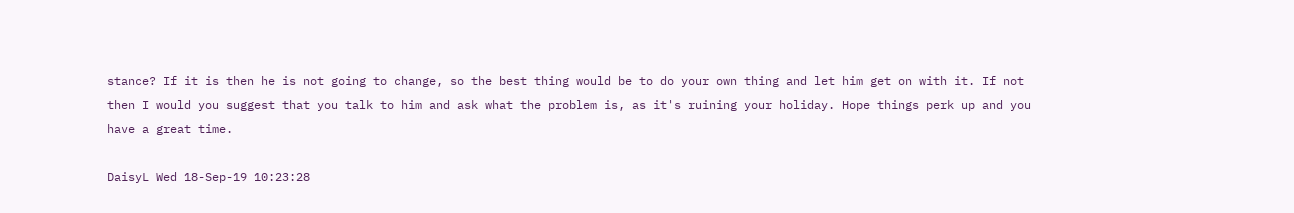stance? If it is then he is not going to change, so the best thing would be to do your own thing and let him get on with it. If not then I would you suggest that you talk to him and ask what the problem is, as it's ruining your holiday. Hope things perk up and you have a great time.

DaisyL Wed 18-Sep-19 10:23:28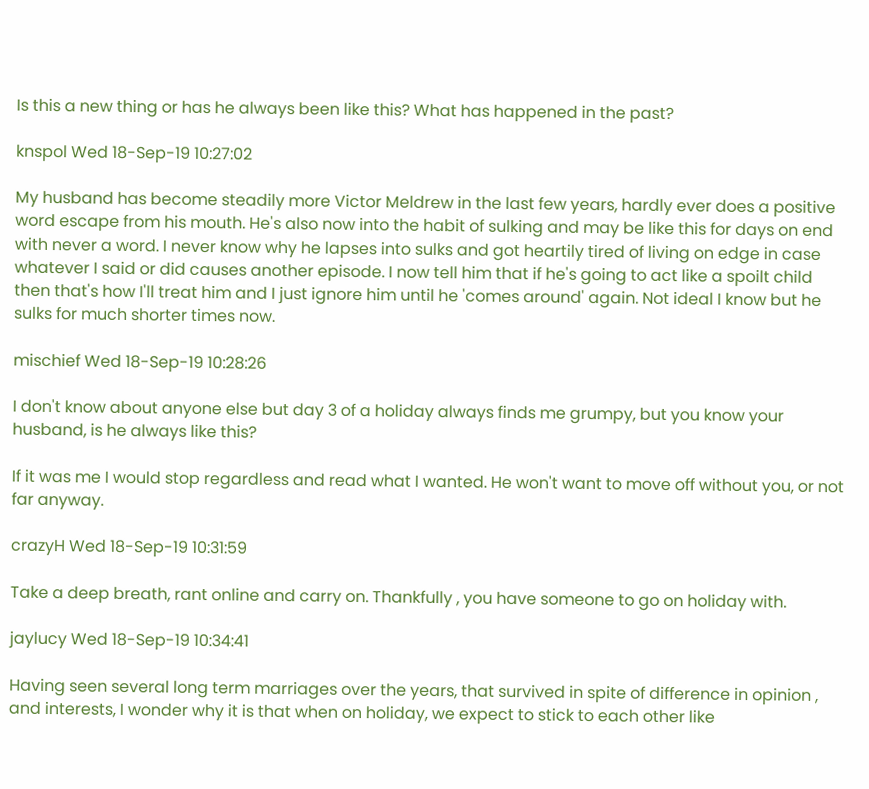Is this a new thing or has he always been like this? What has happened in the past?

knspol Wed 18-Sep-19 10:27:02

My husband has become steadily more Victor Meldrew in the last few years, hardly ever does a positive word escape from his mouth. He's also now into the habit of sulking and may be like this for days on end with never a word. I never know why he lapses into sulks and got heartily tired of living on edge in case whatever I said or did causes another episode. I now tell him that if he's going to act like a spoilt child then that's how I'll treat him and I just ignore him until he 'comes around' again. Not ideal I know but he sulks for much shorter times now.

mischief Wed 18-Sep-19 10:28:26

I don't know about anyone else but day 3 of a holiday always finds me grumpy, but you know your husband, is he always like this?

If it was me I would stop regardless and read what I wanted. He won't want to move off without you, or not far anyway.

crazyH Wed 18-Sep-19 10:31:59

Take a deep breath, rant online and carry on. Thankfully , you have someone to go on holiday with.

jaylucy Wed 18-Sep-19 10:34:41

Having seen several long term marriages over the years, that survived in spite of difference in opinion , and interests, I wonder why it is that when on holiday, we expect to stick to each other like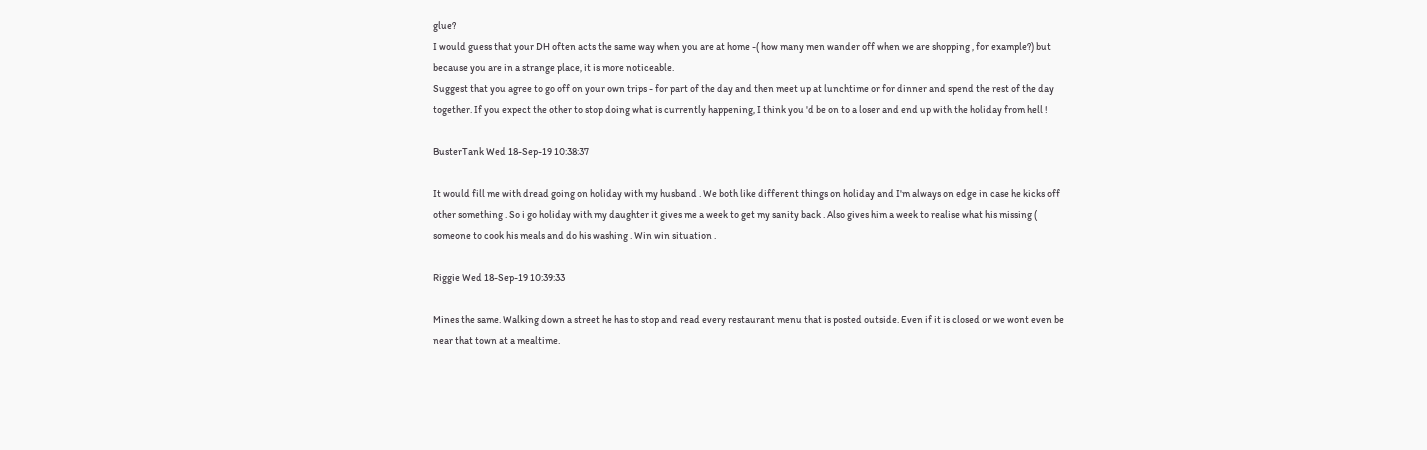glue?
I would guess that your DH often acts the same way when you are at home -( how many men wander off when we are shopping , for example?) but because you are in a strange place, it is more noticeable.
Suggest that you agree to go off on your own trips - for part of the day and then meet up at lunchtime or for dinner and spend the rest of the day together. If you expect the other to stop doing what is currently happening, I think you 'd be on to a loser and end up with the holiday from hell !

BusterTank Wed 18-Sep-19 10:38:37

It would fill me with dread going on holiday with my husband . We both like different things on holiday and I'm always on edge in case he kicks off other something . So i go holiday with my daughter it gives me a week to get my sanity back . Also gives him a week to realise what his missing ( someone to cook his meals and do his washing . Win win situation .

Riggie Wed 18-Sep-19 10:39:33

Mines the same. Walking down a street he has to stop and read every restaurant menu that is posted outside. Even if it is closed or we wont even be near that town at a mealtime.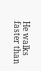He walks faster than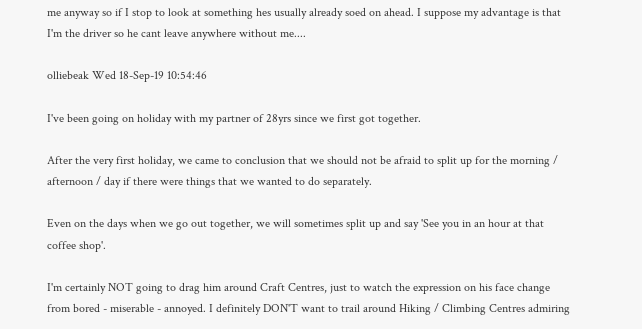me anyway so if I stop to look at something hes usually already soed on ahead. I suppose my advantage is that I'm the driver so he cant leave anywhere without me....

olliebeak Wed 18-Sep-19 10:54:46

I've been going on holiday with my partner of 28yrs since we first got together.

After the very first holiday, we came to conclusion that we should not be afraid to split up for the morning / afternoon / day if there were things that we wanted to do separately.

Even on the days when we go out together, we will sometimes split up and say 'See you in an hour at that coffee shop'.

I'm certainly NOT going to drag him around Craft Centres, just to watch the expression on his face change from bored - miserable - annoyed. I definitely DON'T want to trail around Hiking / Climbing Centres admiring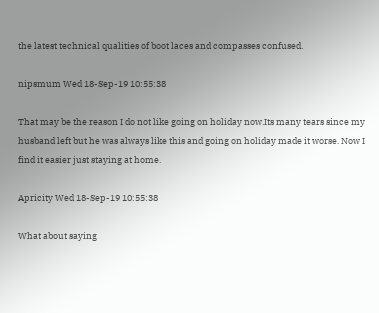the latest technical qualities of boot laces and compasses confused.

nipsmum Wed 18-Sep-19 10:55:38

That may be the reason I do not like going on holiday now.Its many tears since my husband left but he was always like this and going on holiday made it worse. Now I find it easier just staying at home.

Apricity Wed 18-Sep-19 10:55:38

What about saying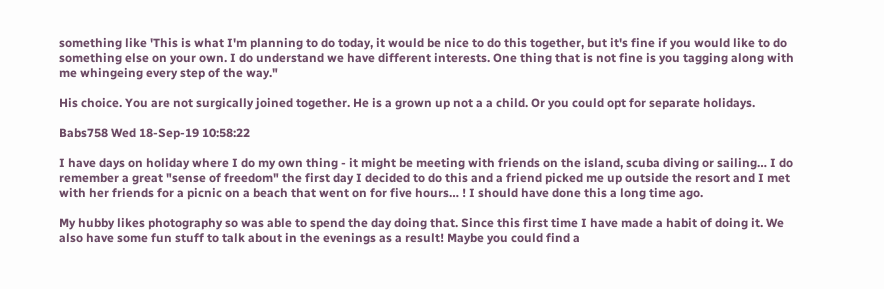something like 'This is what I'm planning to do today, it would be nice to do this together, but it's fine if you would like to do something else on your own. I do understand we have different interests. One thing that is not fine is you tagging along with me whingeing every step of the way."

His choice. You are not surgically joined together. He is a grown up not a a child. Or you could opt for separate holidays.

Babs758 Wed 18-Sep-19 10:58:22

I have days on holiday where I do my own thing - it might be meeting with friends on the island, scuba diving or sailing… I do remember a great "sense of freedom" the first day I decided to do this and a friend picked me up outside the resort and I met with her friends for a picnic on a beach that went on for five hours… ! I should have done this a long time ago.

My hubby likes photography so was able to spend the day doing that. Since this first time I have made a habit of doing it. We also have some fun stuff to talk about in the evenings as a result! Maybe you could find a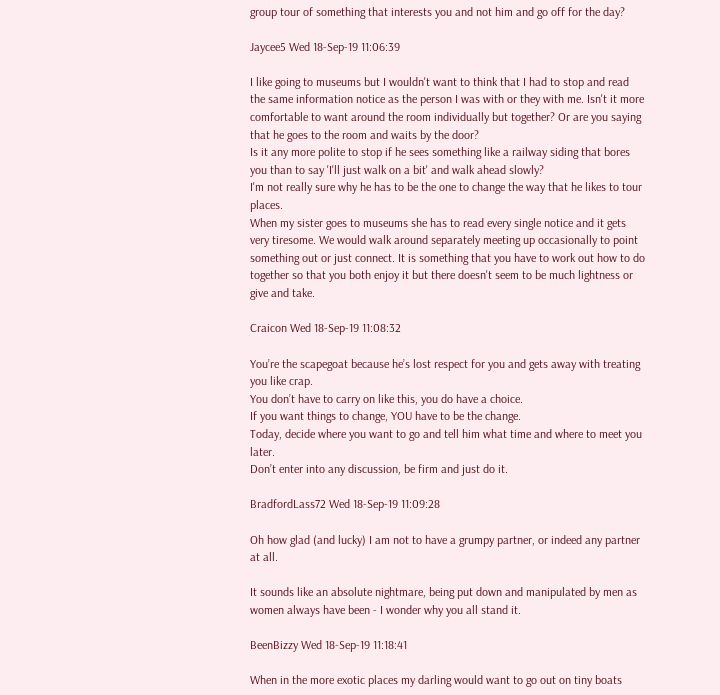group tour of something that interests you and not him and go off for the day?

Jaycee5 Wed 18-Sep-19 11:06:39

I like going to museums but I wouldn't want to think that I had to stop and read the same information notice as the person I was with or they with me. Isn't it more comfortable to want around the room individually but together? Or are you saying that he goes to the room and waits by the door?
Is it any more polite to stop if he sees something like a railway siding that bores you than to say 'I'll just walk on a bit' and walk ahead slowly?
I'm not really sure why he has to be the one to change the way that he likes to tour places.
When my sister goes to museums she has to read every single notice and it gets very tiresome. We would walk around separately meeting up occasionally to point something out or just connect. It is something that you have to work out how to do together so that you both enjoy it but there doesn't seem to be much lightness or give and take.

Craicon Wed 18-Sep-19 11:08:32

You’re the scapegoat because he’s lost respect for you and gets away with treating you like crap.
You don’t have to carry on like this, you do have a choice.
If you want things to change, YOU have to be the change.
Today, decide where you want to go and tell him what time and where to meet you later.
Don’t enter into any discussion, be firm and just do it.

BradfordLass72 Wed 18-Sep-19 11:09:28

Oh how glad (and lucky) I am not to have a grumpy partner, or indeed any partner at all.

It sounds like an absolute nightmare, being put down and manipulated by men as women always have been - I wonder why you all stand it.

BeenBizzy Wed 18-Sep-19 11:18:41

When in the more exotic places my darling would want to go out on tiny boats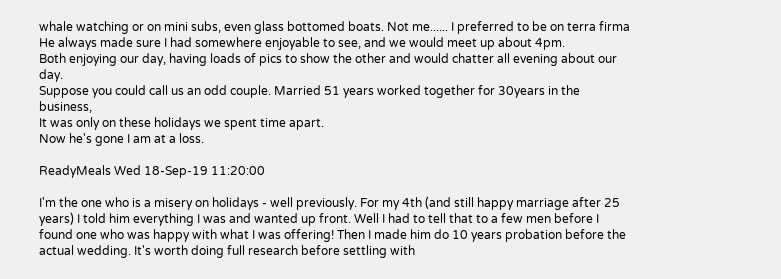whale watching or on mini subs, even glass bottomed boats. Not me...... I preferred to be on terra firma
He always made sure I had somewhere enjoyable to see, and we would meet up about 4pm.
Both enjoying our day, having loads of pics to show the other and would chatter all evening about our day.
Suppose you could call us an odd couple. Married 51 years worked together for 30years in the business,
It was only on these holidays we spent time apart.
Now he's gone I am at a loss.

ReadyMeals Wed 18-Sep-19 11:20:00

I'm the one who is a misery on holidays - well previously. For my 4th (and still happy marriage after 25 years) I told him everything I was and wanted up front. Well I had to tell that to a few men before I found one who was happy with what I was offering! Then I made him do 10 years probation before the actual wedding. It's worth doing full research before settling with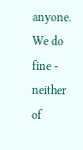anyone. We do fine - neither of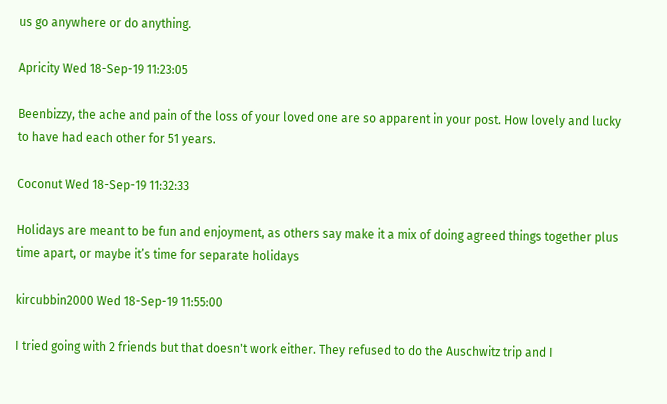us go anywhere or do anything.

Apricity Wed 18-Sep-19 11:23:05

Beenbizzy, the ache and pain of the loss of your loved one are so apparent in your post. How lovely and lucky to have had each other for 51 years.

Coconut Wed 18-Sep-19 11:32:33

Holidays are meant to be fun and enjoyment, as others say make it a mix of doing agreed things together plus time apart, or maybe it’s time for separate holidays

kircubbin2000 Wed 18-Sep-19 11:55:00

I tried going with 2 friends but that doesn't work either. They refused to do the Auschwitz trip and I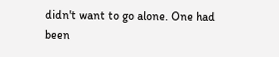didn't want to go alone. One had been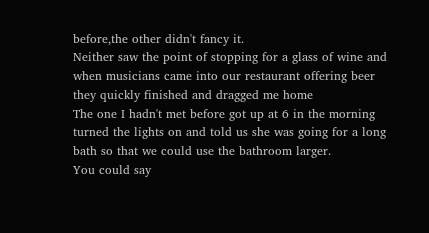before,the other didn't fancy it.
Neither saw the point of stopping for a glass of wine and when musicians came into our restaurant offering beer they quickly finished and dragged me home
The one I hadn't met before got up at 6 in the morning turned the lights on and told us she was going for a long bath so that we could use the bathroom larger.
You could say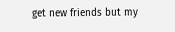get new friends but my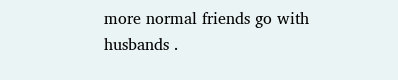more normal friends go with husbands .